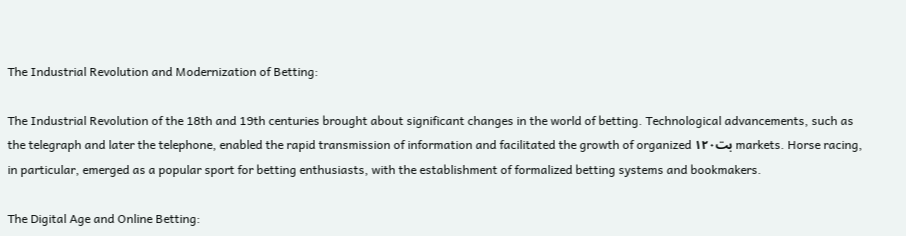The Industrial Revolution and Modernization of Betting:

The Industrial Revolution of the 18th and 19th centuries brought about significant changes in the world of betting. Technological advancements, such as the telegraph and later the telephone, enabled the rapid transmission of information and facilitated the growth of organized بت۱۲۰ markets. Horse racing, in particular, emerged as a popular sport for betting enthusiasts, with the establishment of formalized betting systems and bookmakers.

The Digital Age and Online Betting: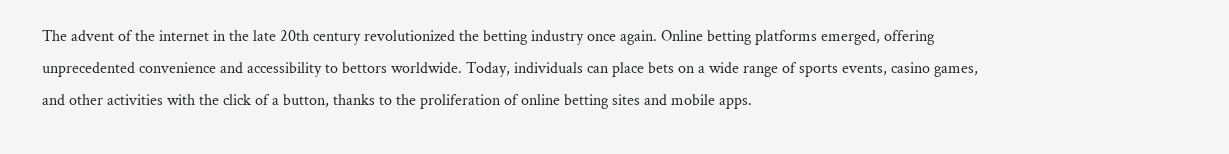The advent of the internet in the late 20th century revolutionized the betting industry once again. Online betting platforms emerged, offering unprecedented convenience and accessibility to bettors worldwide. Today, individuals can place bets on a wide range of sports events, casino games, and other activities with the click of a button, thanks to the proliferation of online betting sites and mobile apps.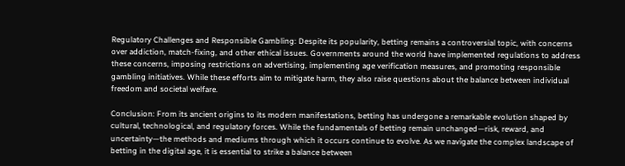Regulatory Challenges and Responsible Gambling: Despite its popularity, betting remains a controversial topic, with concerns over addiction, match-fixing, and other ethical issues. Governments around the world have implemented regulations to address these concerns, imposing restrictions on advertising, implementing age verification measures, and promoting responsible gambling initiatives. While these efforts aim to mitigate harm, they also raise questions about the balance between individual freedom and societal welfare.

Conclusion: From its ancient origins to its modern manifestations, betting has undergone a remarkable evolution shaped by cultural, technological, and regulatory forces. While the fundamentals of betting remain unchanged—risk, reward, and uncertainty—the methods and mediums through which it occurs continue to evolve. As we navigate the complex landscape of betting in the digital age, it is essential to strike a balance between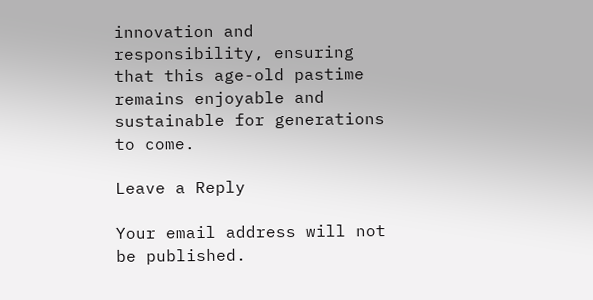innovation and responsibility, ensuring that this age-old pastime remains enjoyable and sustainable for generations to come.

Leave a Reply

Your email address will not be published.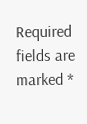Required fields are marked *